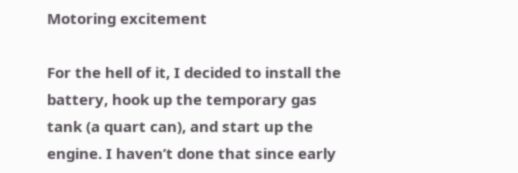Motoring excitement

For the hell of it, I decided to install the battery, hook up the temporary gas tank (a quart can), and start up the engine. I haven’t done that since early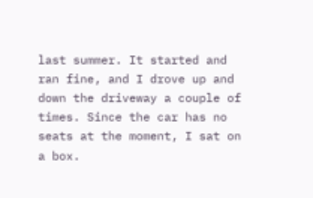last summer. It started and ran fine, and I drove up and down the driveway a couple of times. Since the car has no seats at the moment, I sat on a box.